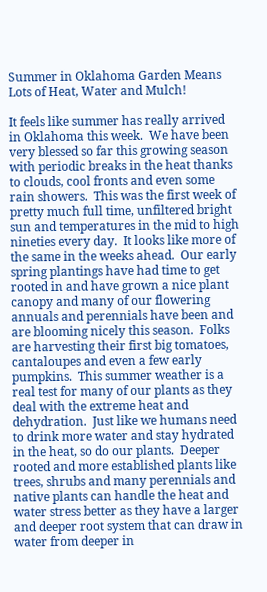Summer in Oklahoma Garden Means Lots of Heat, Water and Mulch!

It feels like summer has really arrived in Oklahoma this week.  We have been very blessed so far this growing season with periodic breaks in the heat thanks to clouds, cool fronts and even some rain showers.  This was the first week of pretty much full time, unfiltered bright sun and temperatures in the mid to high nineties every day.  It looks like more of the same in the weeks ahead.  Our early spring plantings have had time to get rooted in and have grown a nice plant canopy and many of our flowering annuals and perennials have been and are blooming nicely this season.  Folks are harvesting their first big tomatoes, cantaloupes and even a few early pumpkins.  This summer weather is a real test for many of our plants as they deal with the extreme heat and dehydration.  Just like we humans need to drink more water and stay hydrated in the heat, so do our plants.  Deeper rooted and more established plants like trees, shrubs and many perennials and native plants can handle the heat and water stress better as they have a larger and deeper root system that can draw in water from deeper in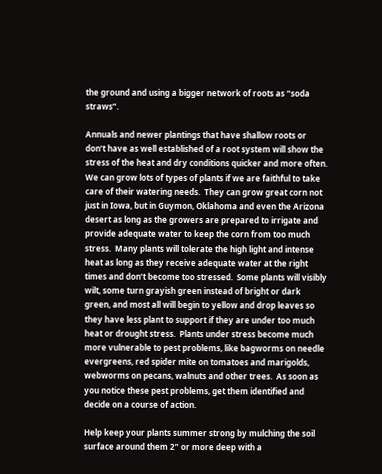the ground and using a bigger network of roots as “soda straws”.

Annuals and newer plantings that have shallow roots or don’t have as well established of a root system will show the stress of the heat and dry conditions quicker and more often.  We can grow lots of types of plants if we are faithful to take care of their watering needs.  They can grow great corn not just in Iowa, but in Guymon, Oklahoma and even the Arizona desert as long as the growers are prepared to irrigate and provide adequate water to keep the corn from too much stress.  Many plants will tolerate the high light and intense heat as long as they receive adequate water at the right times and don’t become too stressed.  Some plants will visibly wilt, some turn grayish green instead of bright or dark green, and most all will begin to yellow and drop leaves so they have less plant to support if they are under too much heat or drought stress.  Plants under stress become much more vulnerable to pest problems, like bagworms on needle evergreens, red spider mite on tomatoes and marigolds, webworms on pecans, walnuts and other trees.  As soon as you notice these pest problems, get them identified and decide on a course of action.

Help keep your plants summer strong by mulching the soil surface around them 2” or more deep with a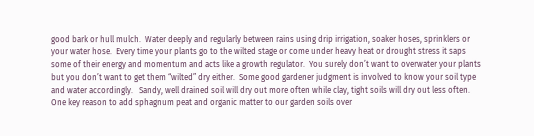good bark or hull mulch.  Water deeply and regularly between rains using drip irrigation, soaker hoses, sprinklers or your water hose.  Every time your plants go to the wilted stage or come under heavy heat or drought stress it saps some of their energy and momentum and acts like a growth regulator.  You surely don’t want to overwater your plants but you don’t want to get them “wilted” dry either.  Some good gardener judgment is involved to know your soil type and water accordingly.   Sandy, well drained soil will dry out more often while clay, tight soils will dry out less often.  One key reason to add sphagnum peat and organic matter to our garden soils over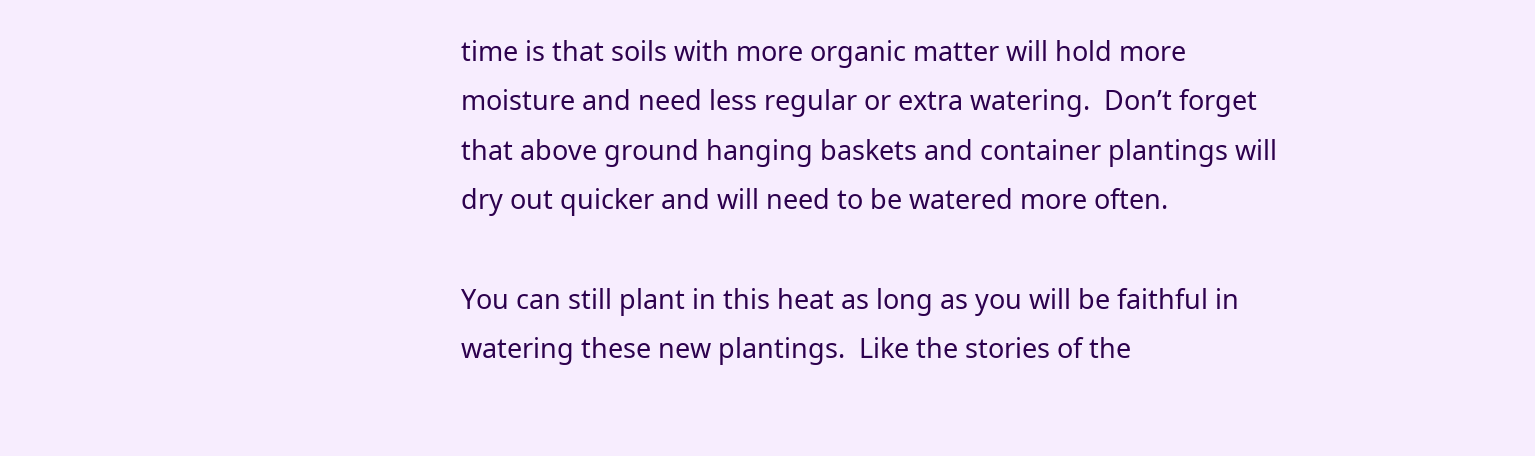time is that soils with more organic matter will hold more moisture and need less regular or extra watering.  Don’t forget that above ground hanging baskets and container plantings will dry out quicker and will need to be watered more often.

You can still plant in this heat as long as you will be faithful in watering these new plantings.  Like the stories of the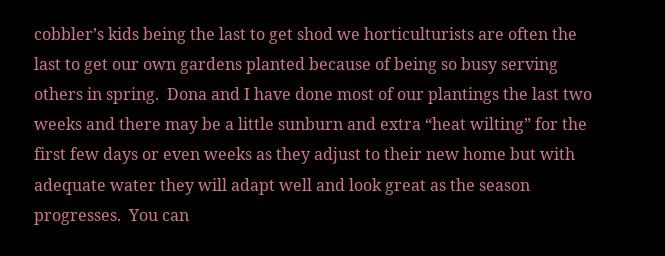cobbler’s kids being the last to get shod we horticulturists are often the last to get our own gardens planted because of being so busy serving others in spring.  Dona and I have done most of our plantings the last two weeks and there may be a little sunburn and extra “heat wilting” for the first few days or even weeks as they adjust to their new home but with adequate water they will adapt well and look great as the season progresses.  You can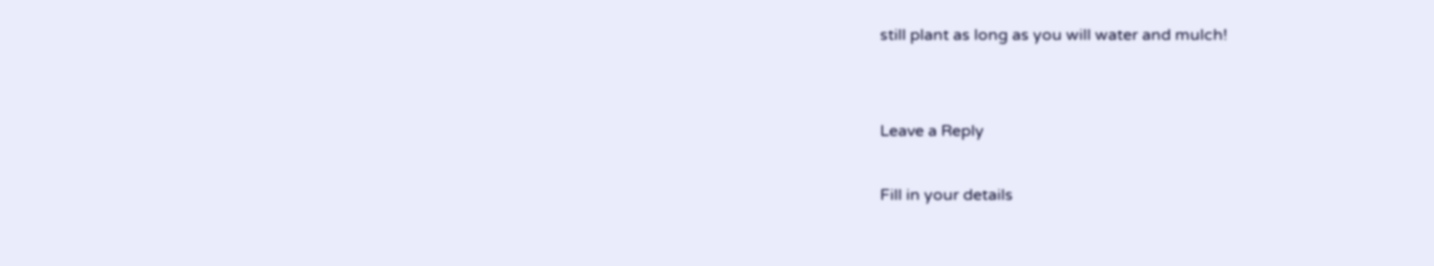still plant as long as you will water and mulch!


Leave a Reply

Fill in your details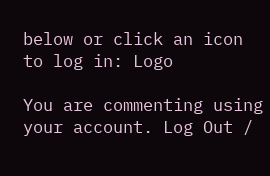below or click an icon to log in: Logo

You are commenting using your account. Log Out /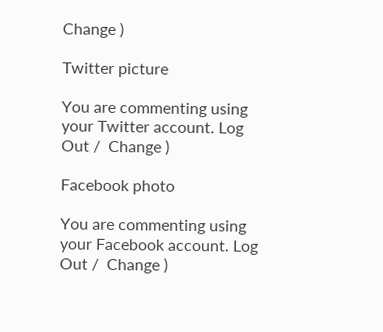Change )

Twitter picture

You are commenting using your Twitter account. Log Out /  Change )

Facebook photo

You are commenting using your Facebook account. Log Out /  Change )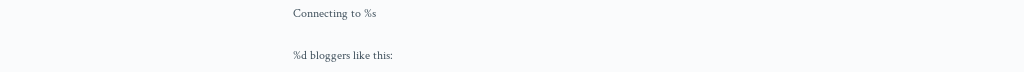Connecting to %s

%d bloggers like this: